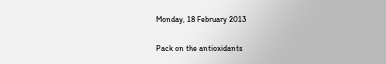Monday, 18 February 2013

Pack on the antioxidants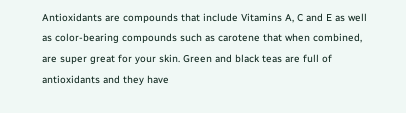Antioxidants are compounds that include Vitamins A, C and E as well as color-bearing compounds such as carotene that when combined, are super great for your skin. Green and black teas are full of antioxidants and they have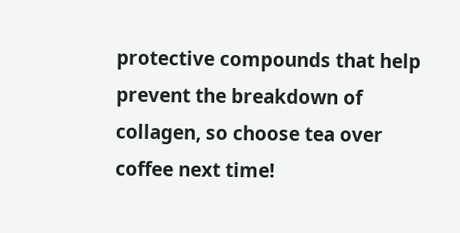protective compounds that help prevent the breakdown of collagen, so choose tea over coffee next time!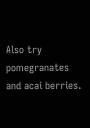Also try pomegranates and acai berries.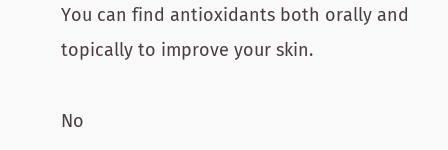You can find antioxidants both orally and topically to improve your skin.

No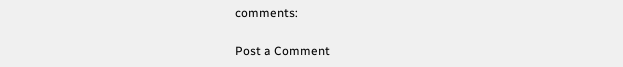comments:

Post a Comment